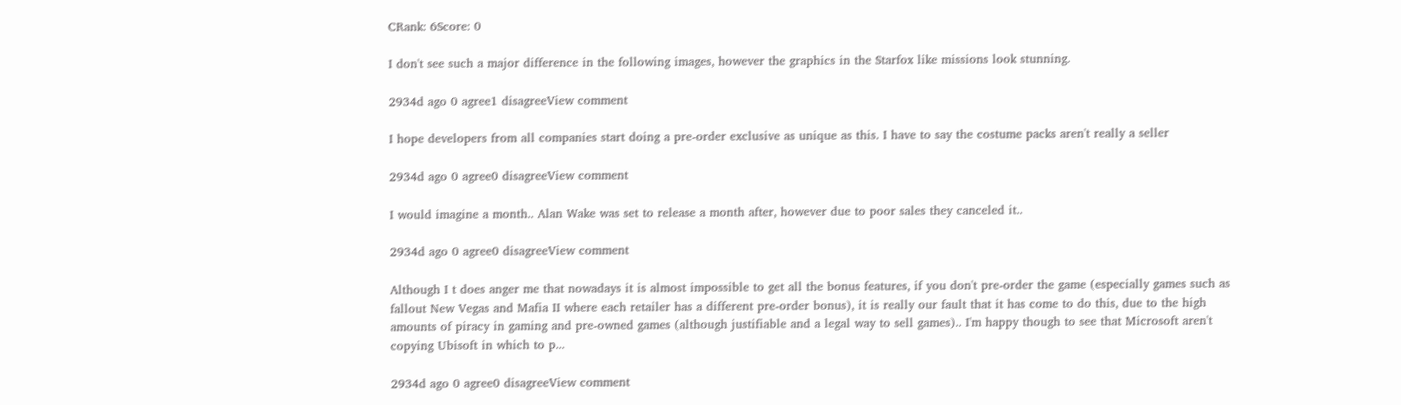CRank: 6Score: 0

I don't see such a major difference in the following images, however the graphics in the Starfox like missions look stunning.

2934d ago 0 agree1 disagreeView comment

I hope developers from all companies start doing a pre-order exclusive as unique as this. I have to say the costume packs aren't really a seller

2934d ago 0 agree0 disagreeView comment

I would imagine a month.. Alan Wake was set to release a month after, however due to poor sales they canceled it..

2934d ago 0 agree0 disagreeView comment

Although I t does anger me that nowadays it is almost impossible to get all the bonus features, if you don't pre-order the game (especially games such as fallout New Vegas and Mafia II where each retailer has a different pre-order bonus), it is really our fault that it has come to do this, due to the high amounts of piracy in gaming and pre-owned games (although justifiable and a legal way to sell games).. I'm happy though to see that Microsoft aren't copying Ubisoft in which to p...

2934d ago 0 agree0 disagreeView comment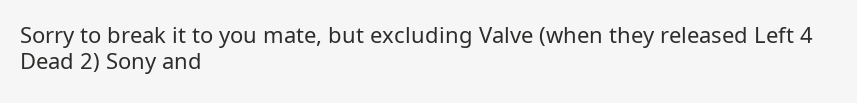Sorry to break it to you mate, but excluding Valve (when they released Left 4 Dead 2) Sony and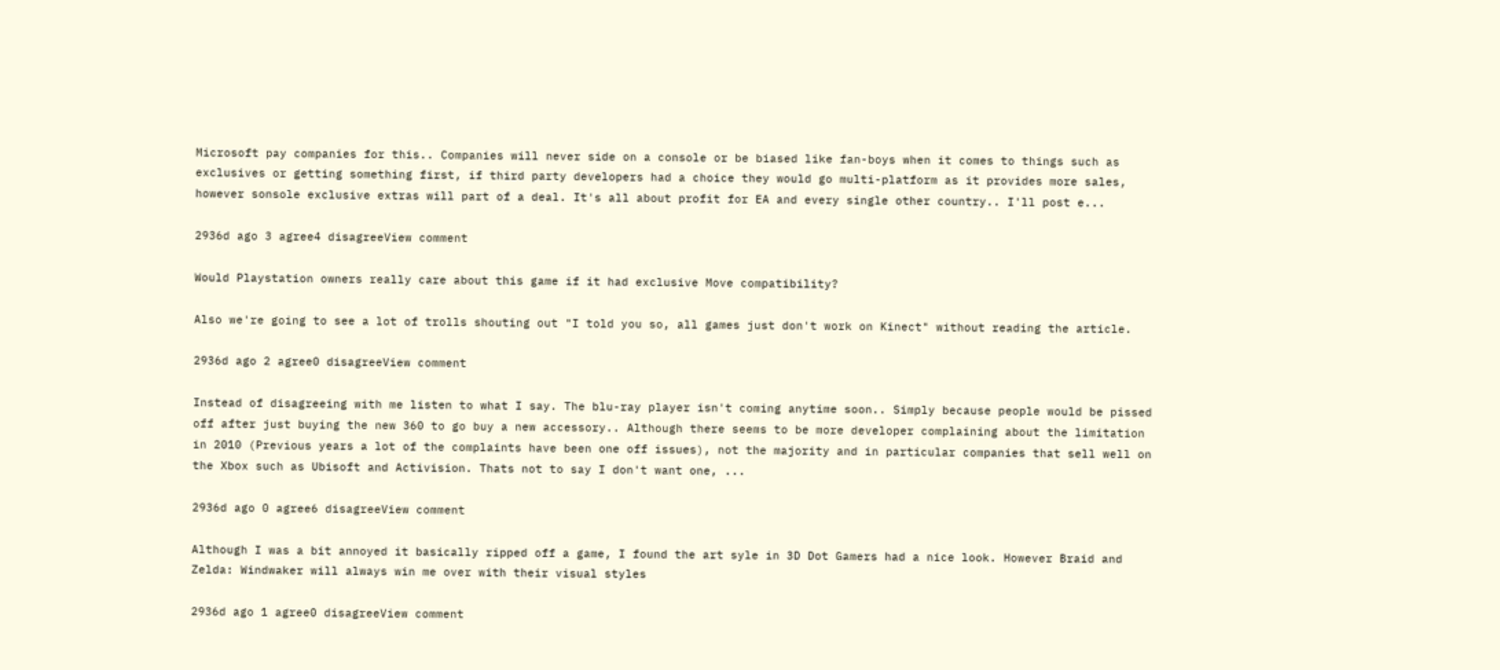Microsoft pay companies for this.. Companies will never side on a console or be biased like fan-boys when it comes to things such as exclusives or getting something first, if third party developers had a choice they would go multi-platform as it provides more sales, however sonsole exclusive extras will part of a deal. It's all about profit for EA and every single other country.. I'll post e...

2936d ago 3 agree4 disagreeView comment

Would Playstation owners really care about this game if it had exclusive Move compatibility?

Also we're going to see a lot of trolls shouting out "I told you so, all games just don't work on Kinect" without reading the article.

2936d ago 2 agree0 disagreeView comment

Instead of disagreeing with me listen to what I say. The blu-ray player isn't coming anytime soon.. Simply because people would be pissed off after just buying the new 360 to go buy a new accessory.. Although there seems to be more developer complaining about the limitation in 2010 (Previous years a lot of the complaints have been one off issues), not the majority and in particular companies that sell well on the Xbox such as Ubisoft and Activision. Thats not to say I don't want one, ...

2936d ago 0 agree6 disagreeView comment

Although I was a bit annoyed it basically ripped off a game, I found the art syle in 3D Dot Gamers had a nice look. However Braid and Zelda: Windwaker will always win me over with their visual styles

2936d ago 1 agree0 disagreeView comment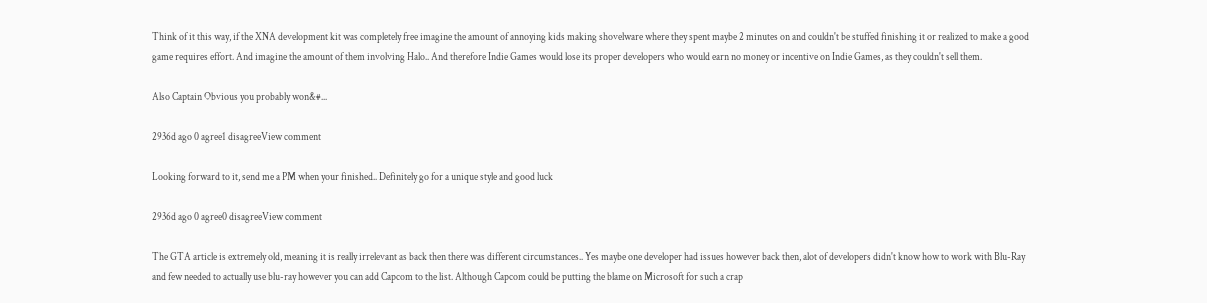Think of it this way, if the XNA development kit was completely free imagine the amount of annoying kids making shovelware where they spent maybe 2 minutes on and couldn't be stuffed finishing it or realized to make a good game requires effort. And imagine the amount of them involving Halo.. And therefore Indie Games would lose its proper developers who would earn no money or incentive on Indie Games, as they couldn't sell them.

Also Captain Obvious you probably won&#...

2936d ago 0 agree1 disagreeView comment

Looking forward to it, send me a PM when your finished.. Definitely go for a unique style and good luck

2936d ago 0 agree0 disagreeView comment

The GTA article is extremely old, meaning it is really irrelevant as back then there was different circumstances.. Yes maybe one developer had issues however back then, alot of developers didn't know how to work with Blu-Ray and few needed to actually use blu-ray however you can add Capcom to the list. Although Capcom could be putting the blame on Microsoft for such a crap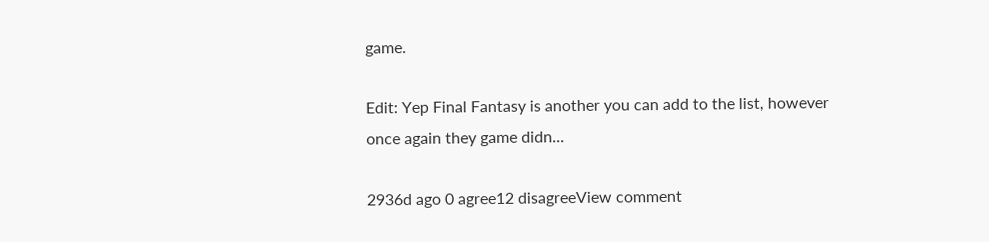game.

Edit: Yep Final Fantasy is another you can add to the list, however once again they game didn...

2936d ago 0 agree12 disagreeView comment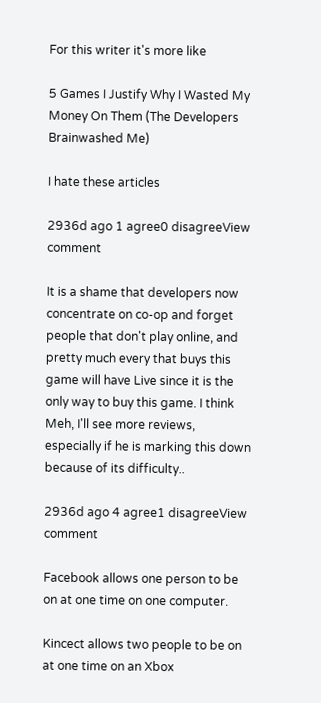For this writer it's more like

5 Games I Justify Why I Wasted My Money On Them (The Developers Brainwashed Me)

I hate these articles

2936d ago 1 agree0 disagreeView comment

It is a shame that developers now concentrate on co-op and forget people that don't play online, and pretty much every that buys this game will have Live since it is the only way to buy this game. I think Meh, I'll see more reviews, especially if he is marking this down because of its difficulty..

2936d ago 4 agree1 disagreeView comment

Facebook allows one person to be on at one time on one computer.

Kincect allows two people to be on at one time on an Xbox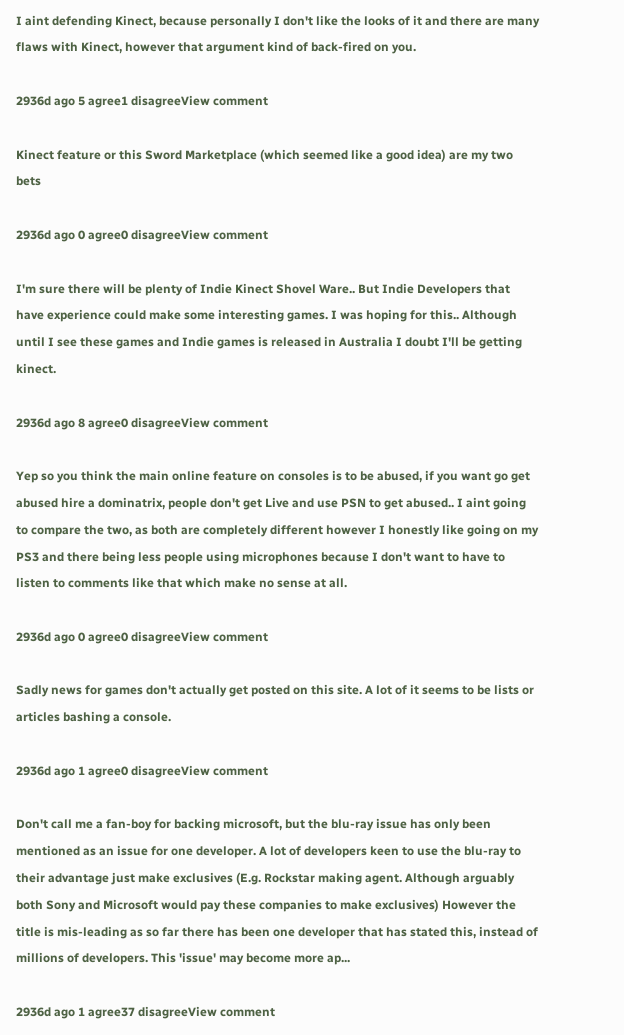I aint defending Kinect, because personally I don't like the looks of it and there are many flaws with Kinect, however that argument kind of back-fired on you.

2936d ago 5 agree1 disagreeView comment

Kinect feature or this Sword Marketplace (which seemed like a good idea) are my two bets

2936d ago 0 agree0 disagreeView comment

I'm sure there will be plenty of Indie Kinect Shovel Ware.. But Indie Developers that have experience could make some interesting games. I was hoping for this.. Although until I see these games and Indie games is released in Australia I doubt I'll be getting kinect.

2936d ago 8 agree0 disagreeView comment

Yep so you think the main online feature on consoles is to be abused, if you want go get abused hire a dominatrix, people don't get Live and use PSN to get abused.. I aint going to compare the two, as both are completely different however I honestly like going on my PS3 and there being less people using microphones because I don't want to have to listen to comments like that which make no sense at all.

2936d ago 0 agree0 disagreeView comment

Sadly news for games don't actually get posted on this site. A lot of it seems to be lists or articles bashing a console.

2936d ago 1 agree0 disagreeView comment

Don't call me a fan-boy for backing microsoft, but the blu-ray issue has only been mentioned as an issue for one developer. A lot of developers keen to use the blu-ray to their advantage just make exclusives (E.g. Rockstar making agent. Although arguably both Sony and Microsoft would pay these companies to make exclusives) However the title is mis-leading as so far there has been one developer that has stated this, instead of millions of developers. This 'issue' may become more ap...

2936d ago 1 agree37 disagreeView comment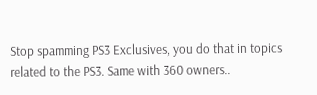Stop spamming PS3 Exclusives, you do that in topics related to the PS3. Same with 360 owners..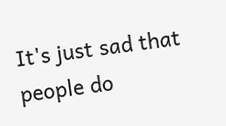It's just sad that people do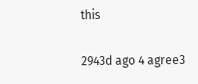this

2943d ago 4 agree3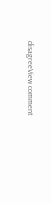disagreeView comment